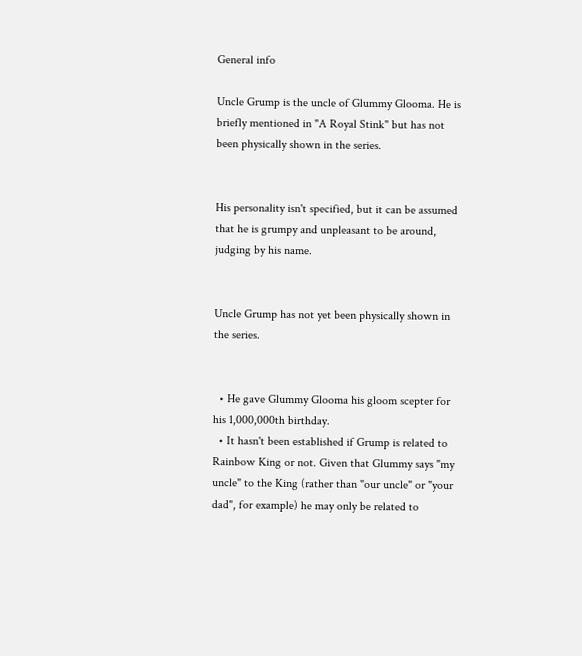General info

Uncle Grump is the uncle of Glummy Glooma. He is briefly mentioned in "A Royal Stink" but has not been physically shown in the series.


His personality isn't specified, but it can be assumed that he is grumpy and unpleasant to be around, judging by his name.


Uncle Grump has not yet been physically shown in the series.


  • He gave Glummy Glooma his gloom scepter for his 1,000,000th birthday.
  • It hasn't been established if Grump is related to Rainbow King or not. Given that Glummy says "my uncle" to the King (rather than "our uncle" or "your dad", for example) he may only be related to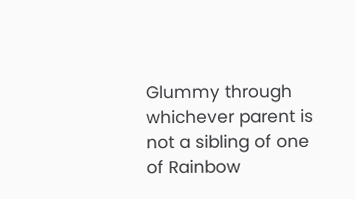Glummy through whichever parent is not a sibling of one of Rainbow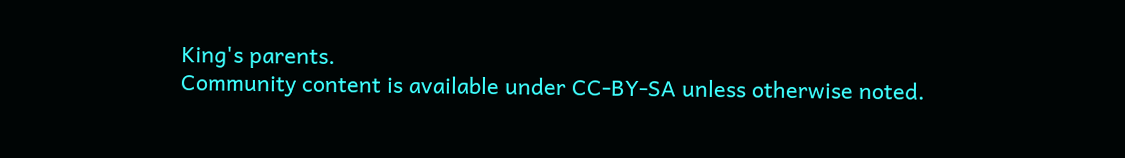King's parents.
Community content is available under CC-BY-SA unless otherwise noted.